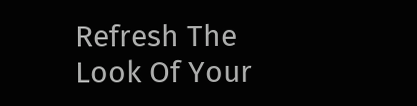Refresh The Look Of Your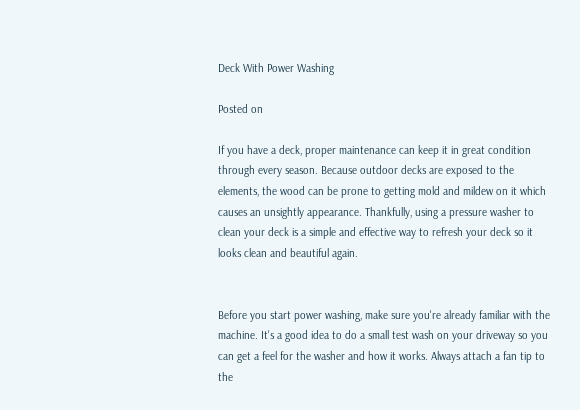Deck With Power Washing

Posted on

If you have a deck, proper maintenance can keep it in great condition through every season. Because outdoor decks are exposed to the elements, the wood can be prone to getting mold and mildew on it which causes an unsightly appearance. Thankfully, using a pressure washer to clean your deck is a simple and effective way to refresh your deck so it looks clean and beautiful again.


Before you start power washing, make sure you're already familiar with the machine. It's a good idea to do a small test wash on your driveway so you can get a feel for the washer and how it works. Always attach a fan tip to the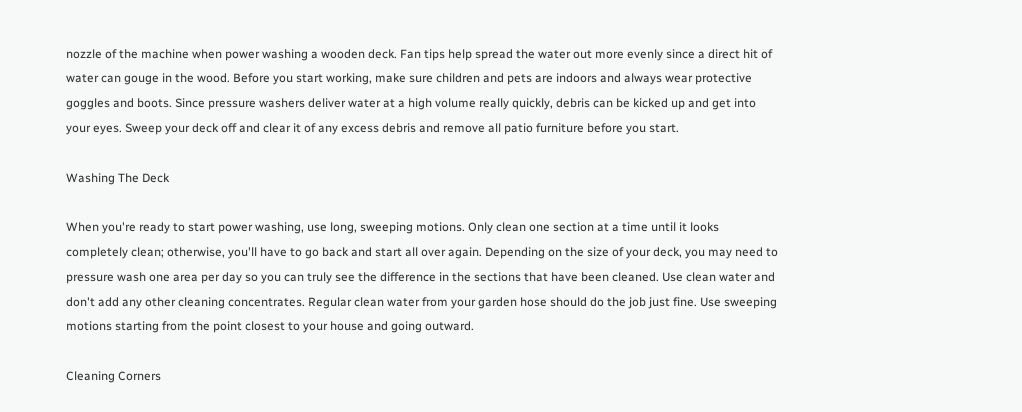nozzle of the machine when power washing a wooden deck. Fan tips help spread the water out more evenly since a direct hit of water can gouge in the wood. Before you start working, make sure children and pets are indoors and always wear protective goggles and boots. Since pressure washers deliver water at a high volume really quickly, debris can be kicked up and get into your eyes. Sweep your deck off and clear it of any excess debris and remove all patio furniture before you start.

Washing The Deck

When you're ready to start power washing, use long, sweeping motions. Only clean one section at a time until it looks completely clean; otherwise, you'll have to go back and start all over again. Depending on the size of your deck, you may need to pressure wash one area per day so you can truly see the difference in the sections that have been cleaned. Use clean water and don't add any other cleaning concentrates. Regular clean water from your garden hose should do the job just fine. Use sweeping motions starting from the point closest to your house and going outward.

Cleaning Corners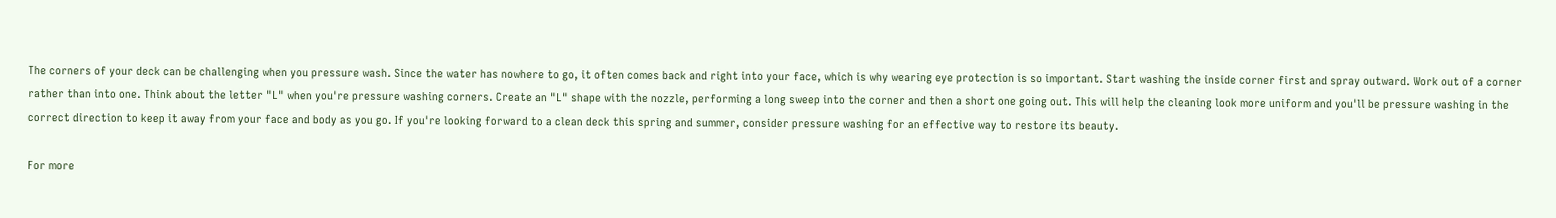The corners of your deck can be challenging when you pressure wash. Since the water has nowhere to go, it often comes back and right into your face, which is why wearing eye protection is so important. Start washing the inside corner first and spray outward. Work out of a corner rather than into one. Think about the letter "L" when you're pressure washing corners. Create an "L" shape with the nozzle, performing a long sweep into the corner and then a short one going out. This will help the cleaning look more uniform and you'll be pressure washing in the correct direction to keep it away from your face and body as you go. If you're looking forward to a clean deck this spring and summer, consider pressure washing for an effective way to restore its beauty.

For more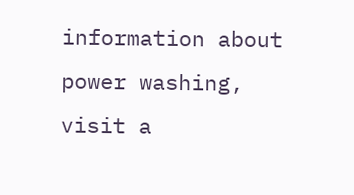information about power washing, visit a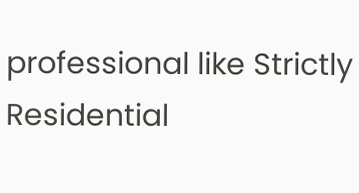professional like Strictly Residential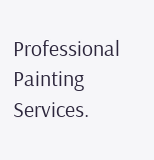Professional Painting Services.